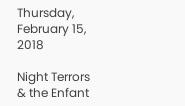Thursday, February 15, 2018

Night Terrors & the Enfant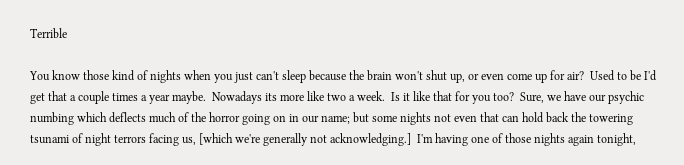Terrible

You know those kind of nights when you just can't sleep because the brain won't shut up, or even come up for air?  Used to be I'd get that a couple times a year maybe.  Nowadays its more like two a week.  Is it like that for you too?  Sure, we have our psychic numbing which deflects much of the horror going on in our name; but some nights not even that can hold back the towering tsunami of night terrors facing us, [which we're generally not acknowledging.]  I'm having one of those nights again tonight,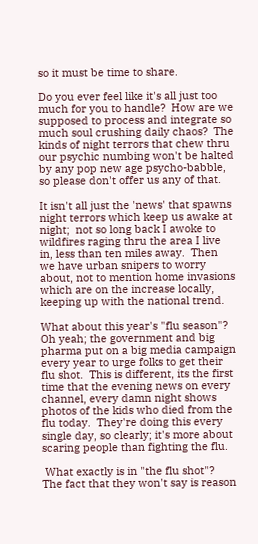so it must be time to share.

Do you ever feel like it's all just too much for you to handle?  How are we supposed to process and integrate so much soul crushing daily chaos?  The kinds of night terrors that chew thru our psychic numbing won't be halted by any pop new age psycho-babble, so please don't offer us any of that.

It isn't all just the 'news' that spawns night terrors which keep us awake at night;  not so long back I awoke to wildfires raging thru the area I live in, less than ten miles away.  Then we have urban snipers to worry about, not to mention home invasions which are on the increase locally, keeping up with the national trend.

What about this year's "flu season"?  Oh yeah; the government and big pharma put on a big media campaign every year to urge folks to get their flu shot.  This is different, its the first time that the evening news on every channel, every damn night shows photos of the kids who died from the flu today.  They're doing this every single day, so clearly; it's more about scaring people than fighting the flu.

 What exactly is in "the flu shot"?  The fact that they won't say is reason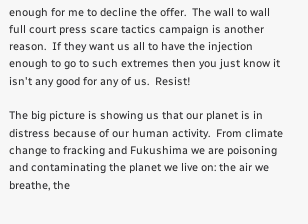enough for me to decline the offer.  The wall to wall full court press scare tactics campaign is another reason.  If they want us all to have the injection enough to go to such extremes then you just know it isn't any good for any of us.  Resist!

The big picture is showing us that our planet is in distress because of our human activity.  From climate change to fracking and Fukushima we are poisoning and contaminating the planet we live on: the air we breathe, the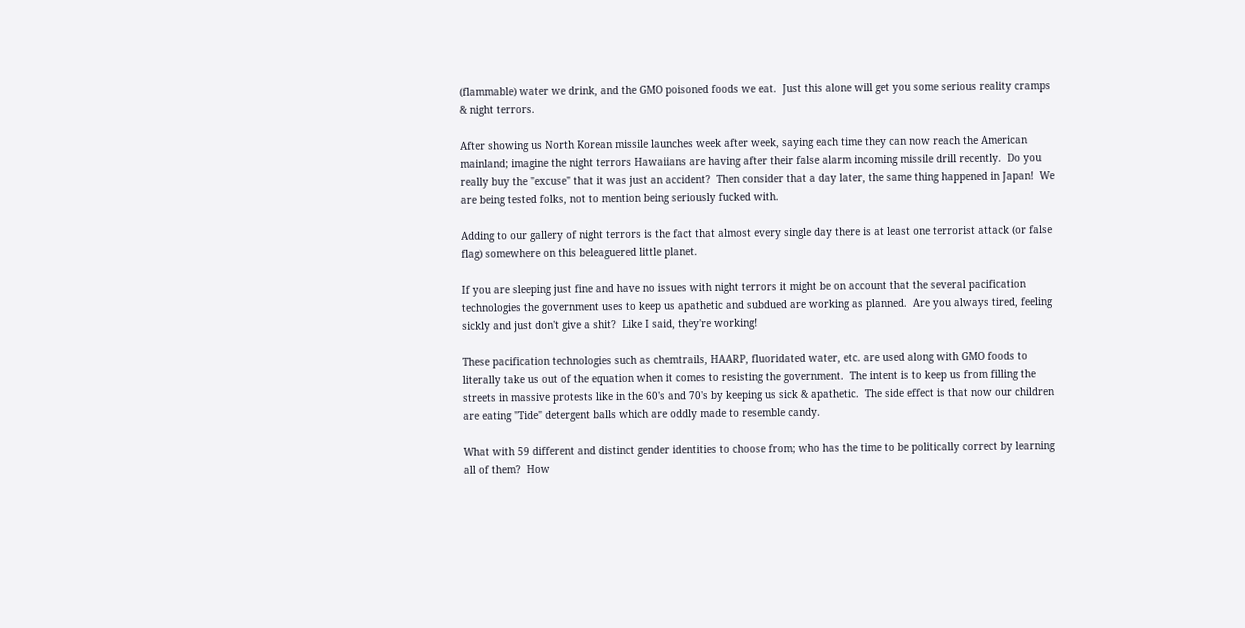(flammable) water we drink, and the GMO poisoned foods we eat.  Just this alone will get you some serious reality cramps & night terrors.

After showing us North Korean missile launches week after week, saying each time they can now reach the American mainland; imagine the night terrors Hawaiians are having after their false alarm incoming missile drill recently.  Do you really buy the "excuse" that it was just an accident?  Then consider that a day later, the same thing happened in Japan!  We are being tested folks, not to mention being seriously fucked with.

Adding to our gallery of night terrors is the fact that almost every single day there is at least one terrorist attack (or false flag) somewhere on this beleaguered little planet.

If you are sleeping just fine and have no issues with night terrors it might be on account that the several pacification technologies the government uses to keep us apathetic and subdued are working as planned.  Are you always tired, feeling sickly and just don't give a shit?  Like I said, they're working!

These pacification technologies such as chemtrails, HAARP, fluoridated water, etc. are used along with GMO foods to literally take us out of the equation when it comes to resisting the government.  The intent is to keep us from filling the streets in massive protests like in the 60's and 70's by keeping us sick & apathetic.  The side effect is that now our children are eating "Tide" detergent balls which are oddly made to resemble candy.

What with 59 different and distinct gender identities to choose from; who has the time to be politically correct by learning all of them?  How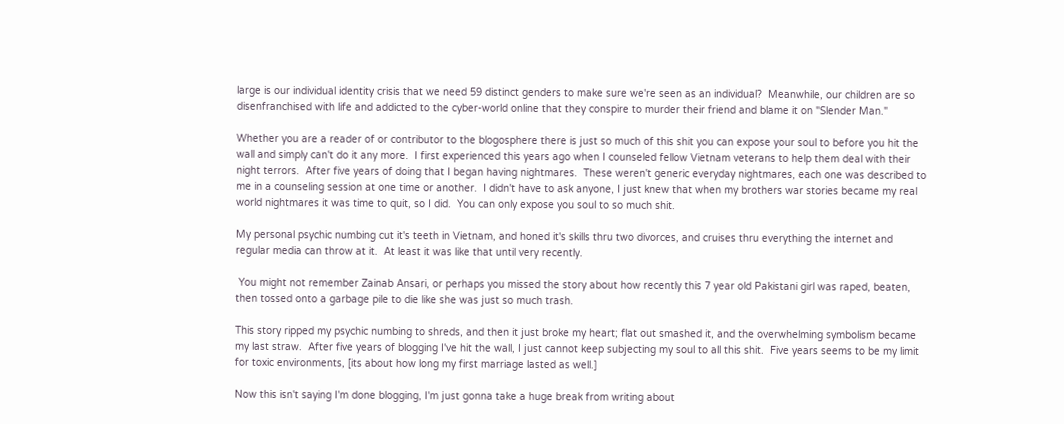large is our individual identity crisis that we need 59 distinct genders to make sure we're seen as an individual?  Meanwhile, our children are so disenfranchised with life and addicted to the cyber-world online that they conspire to murder their friend and blame it on "Slender Man."

Whether you are a reader of or contributor to the blogosphere there is just so much of this shit you can expose your soul to before you hit the wall and simply can't do it any more.  I first experienced this years ago when I counseled fellow Vietnam veterans to help them deal with their night terrors.  After five years of doing that I began having nightmares.  These weren't generic everyday nightmares, each one was described to me in a counseling session at one time or another.  I didn't have to ask anyone, I just knew that when my brothers war stories became my real world nightmares it was time to quit, so I did.  You can only expose you soul to so much shit.

My personal psychic numbing cut it's teeth in Vietnam, and honed it's skills thru two divorces, and cruises thru everything the internet and regular media can throw at it.  At least it was like that until very recently.

 You might not remember Zainab Ansari, or perhaps you missed the story about how recently this 7 year old Pakistani girl was raped, beaten, then tossed onto a garbage pile to die like she was just so much trash.

This story ripped my psychic numbing to shreds, and then it just broke my heart; flat out smashed it, and the overwhelming symbolism became my last straw.  After five years of blogging I've hit the wall, I just cannot keep subjecting my soul to all this shit.  Five years seems to be my limit for toxic environments, [its about how long my first marriage lasted as well.]

Now this isn't saying I'm done blogging, I'm just gonna take a huge break from writing about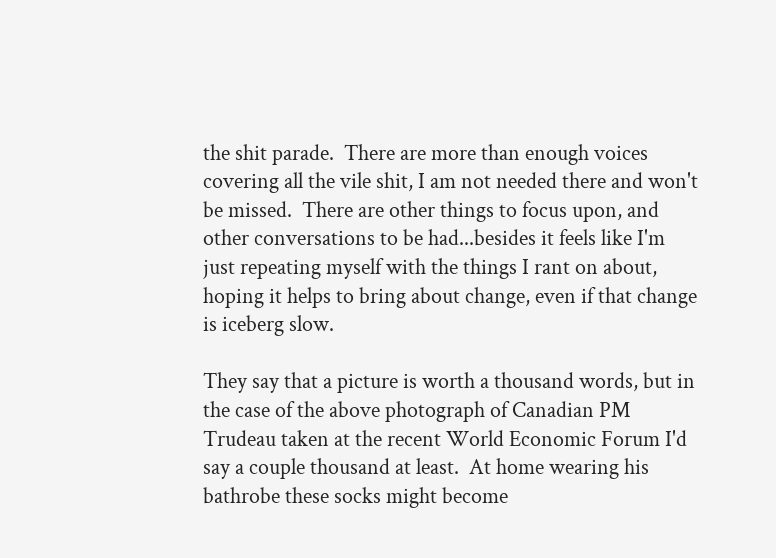the shit parade.  There are more than enough voices covering all the vile shit, I am not needed there and won't be missed.  There are other things to focus upon, and other conversations to be had...besides it feels like I'm just repeating myself with the things I rant on about, hoping it helps to bring about change, even if that change is iceberg slow.

They say that a picture is worth a thousand words, but in the case of the above photograph of Canadian PM Trudeau taken at the recent World Economic Forum I'd say a couple thousand at least.  At home wearing his bathrobe these socks might become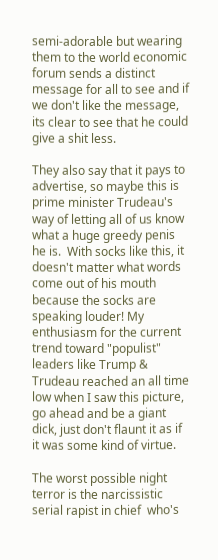semi-adorable but wearing them to the world economic forum sends a distinct message for all to see and if we don't like the message, its clear to see that he could give a shit less.

They also say that it pays to advertise, so maybe this is prime minister Trudeau's way of letting all of us know what a huge greedy penis he is.  With socks like this, it doesn't matter what words come out of his mouth because the socks are speaking louder! My enthusiasm for the current trend toward "populist" leaders like Trump & Trudeau reached an all time low when I saw this picture, go ahead and be a giant dick, just don't flaunt it as if it was some kind of virtue.

The worst possible night terror is the narcissistic serial rapist in chief  who's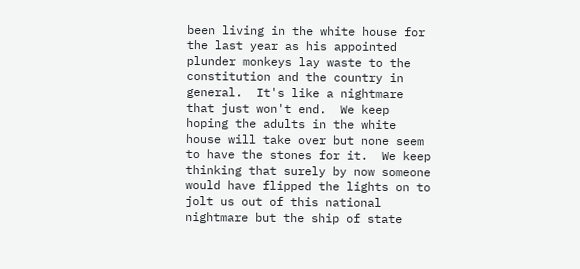been living in the white house for the last year as his appointed plunder monkeys lay waste to the constitution and the country in general.  It's like a nightmare that just won't end.  We keep hoping the adults in the white house will take over but none seem to have the stones for it.  We keep thinking that surely by now someone would have flipped the lights on to jolt us out of this national nightmare but the ship of state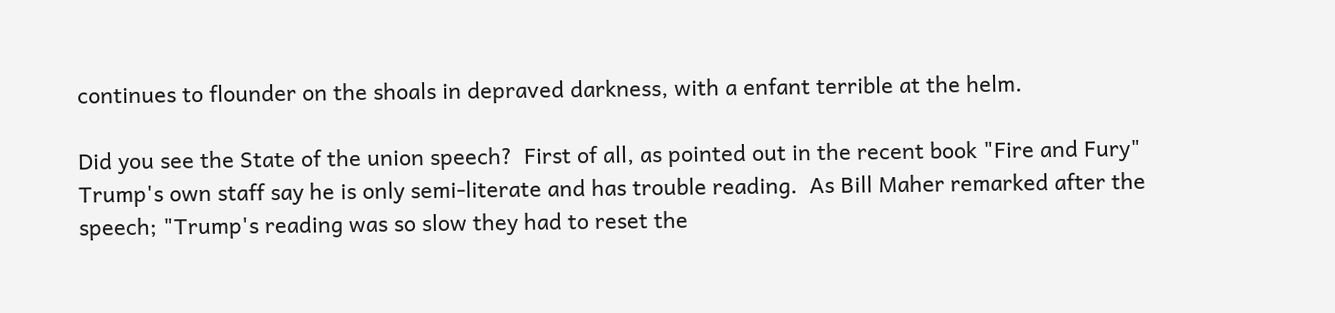continues to flounder on the shoals in depraved darkness, with a enfant terrible at the helm.

Did you see the State of the union speech?  First of all, as pointed out in the recent book "Fire and Fury" Trump's own staff say he is only semi-literate and has trouble reading.  As Bill Maher remarked after the speech; "Trump's reading was so slow they had to reset the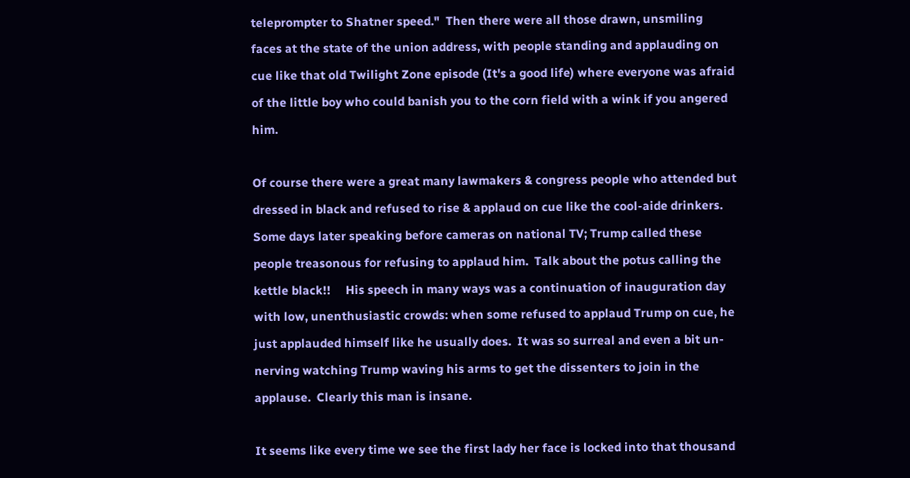teleprompter to Shatner speed."  Then there were all those drawn, unsmiling faces at the state of the union address, with people standing and applauding on cue like that old Twilight Zone episode (It's a good life) where everyone was afraid of the little boy who could banish you to the corn field with a wink if you angered him.

Of course there were a great many lawmakers & congress people who attended but dressed in black and refused to rise & applaud on cue like the cool-aide drinkers.  Some days later speaking before cameras on national TV; Trump called these people treasonous for refusing to applaud him.  Talk about the potus calling the kettle black!!     His speech in many ways was a continuation of inauguration day with low, unenthusiastic crowds: when some refused to applaud Trump on cue, he just applauded himself like he usually does.  It was so surreal and even a bit un-nerving watching Trump waving his arms to get the dissenters to join in the applause.  Clearly this man is insane.

It seems like every time we see the first lady her face is locked into that thousand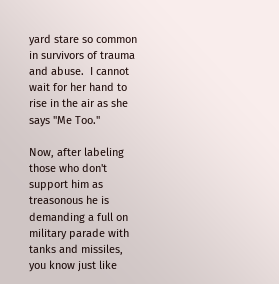yard stare so common in survivors of trauma and abuse.  I cannot wait for her hand to rise in the air as she says "Me Too."

Now, after labeling those who don't support him as treasonous he is demanding a full on military parade with tanks and missiles, you know just like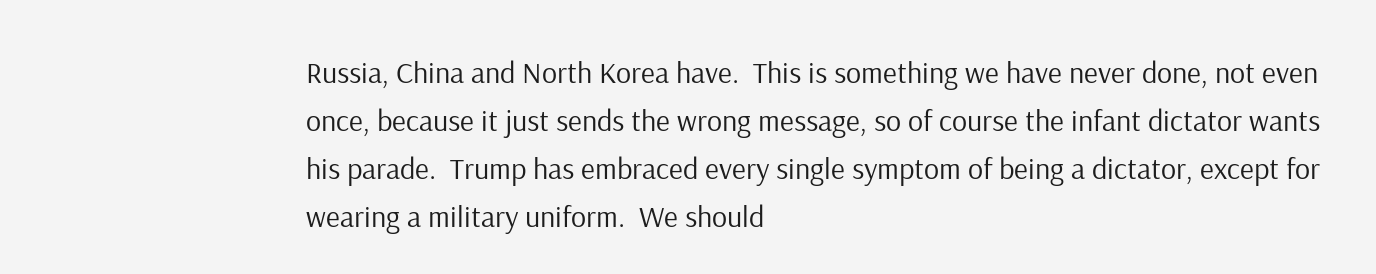Russia, China and North Korea have.  This is something we have never done, not even once, because it just sends the wrong message, so of course the infant dictator wants his parade.  Trump has embraced every single symptom of being a dictator, except for wearing a military uniform.  We should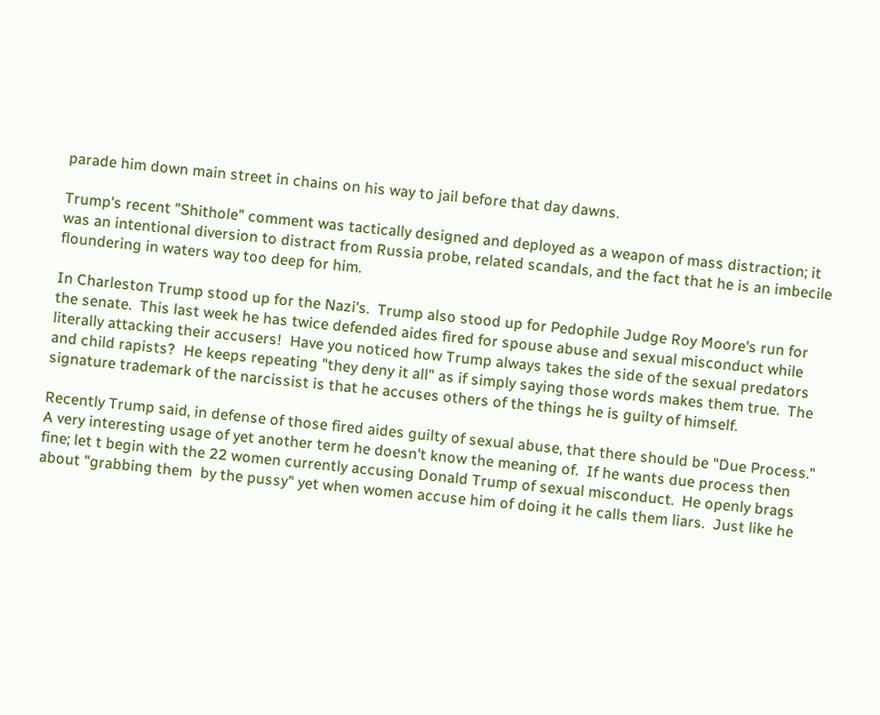parade him down main street in chains on his way to jail before that day dawns.

Trump's recent "Shithole" comment was tactically designed and deployed as a weapon of mass distraction; it was an intentional diversion to distract from Russia probe, related scandals, and the fact that he is an imbecile floundering in waters way too deep for him.

In Charleston Trump stood up for the Nazi's.  Trump also stood up for Pedophile Judge Roy Moore's run for the senate.  This last week he has twice defended aides fired for spouse abuse and sexual misconduct while literally attacking their accusers!  Have you noticed how Trump always takes the side of the sexual predators and child rapists?  He keeps repeating "they deny it all" as if simply saying those words makes them true.  The signature trademark of the narcissist is that he accuses others of the things he is guilty of himself.

Recently Trump said, in defense of those fired aides guilty of sexual abuse, that there should be "Due Process."  A very interesting usage of yet another term he doesn't know the meaning of.  If he wants due process then fine; let t begin with the 22 women currently accusing Donald Trump of sexual misconduct.  He openly brags about "grabbing them  by the pussy" yet when women accuse him of doing it he calls them liars.  Just like he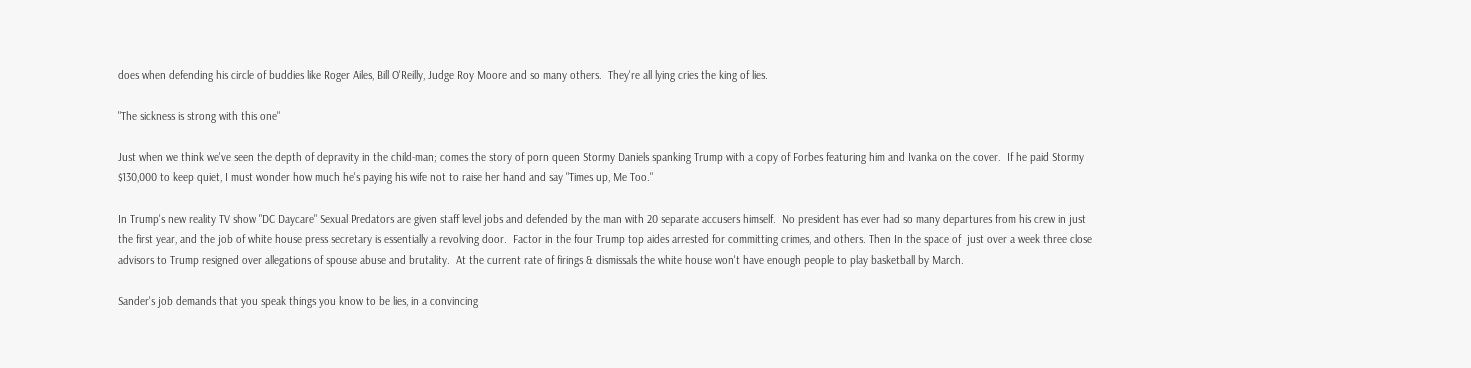does when defending his circle of buddies like Roger Ailes, Bill O'Reilly, Judge Roy Moore and so many others.  They're all lying cries the king of lies.

"The sickness is strong with this one"

Just when we think we've seen the depth of depravity in the child-man; comes the story of porn queen Stormy Daniels spanking Trump with a copy of Forbes featuring him and Ivanka on the cover.  If he paid Stormy $130,000 to keep quiet, I must wonder how much he's paying his wife not to raise her hand and say "Times up, Me Too."

In Trump's new reality TV show "DC Daycare" Sexual Predators are given staff level jobs and defended by the man with 20 separate accusers himself.  No president has ever had so many departures from his crew in just the first year, and the job of white house press secretary is essentially a revolving door.  Factor in the four Trump top aides arrested for committing crimes, and others. Then In the space of  just over a week three close advisors to Trump resigned over allegations of spouse abuse and brutality.  At the current rate of firings & dismissals the white house won't have enough people to play basketball by March.

Sander's job demands that you speak things you know to be lies, in a convincing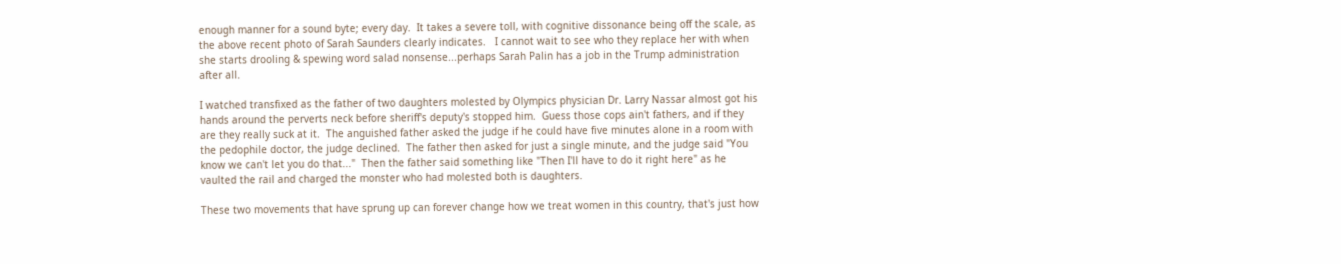enough manner for a sound byte; every day.  It takes a severe toll, with cognitive dissonance being off the scale, as the above recent photo of Sarah Saunders clearly indicates.   I cannot wait to see who they replace her with when she starts drooling & spewing word salad nonsense...perhaps Sarah Palin has a job in the Trump administration after all.

I watched transfixed as the father of two daughters molested by Olympics physician Dr. Larry Nassar almost got his hands around the perverts neck before sheriff's deputy's stopped him.  Guess those cops ain't fathers, and if they are they really suck at it.  The anguished father asked the judge if he could have five minutes alone in a room with the pedophile doctor, the judge declined.  The father then asked for just a single minute, and the judge said "You know we can't let you do that..."  Then the father said something like "Then I'll have to do it right here" as he vaulted the rail and charged the monster who had molested both is daughters.

These two movements that have sprung up can forever change how we treat women in this country, that's just how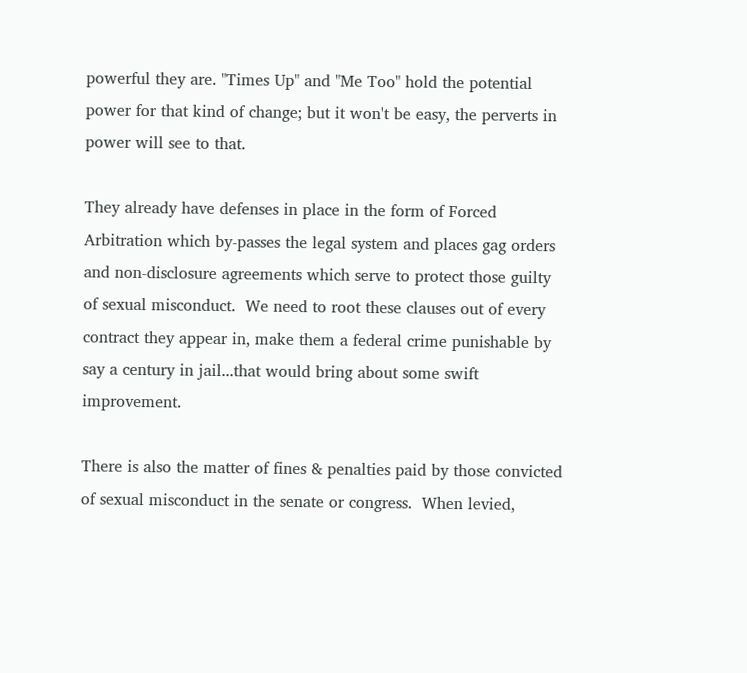powerful they are. "Times Up" and "Me Too" hold the potential power for that kind of change; but it won't be easy, the perverts in power will see to that.

They already have defenses in place in the form of Forced Arbitration which by-passes the legal system and places gag orders and non-disclosure agreements which serve to protect those guilty of sexual misconduct.  We need to root these clauses out of every contract they appear in, make them a federal crime punishable by say a century in jail...that would bring about some swift improvement.

There is also the matter of fines & penalties paid by those convicted of sexual misconduct in the senate or congress.  When levied,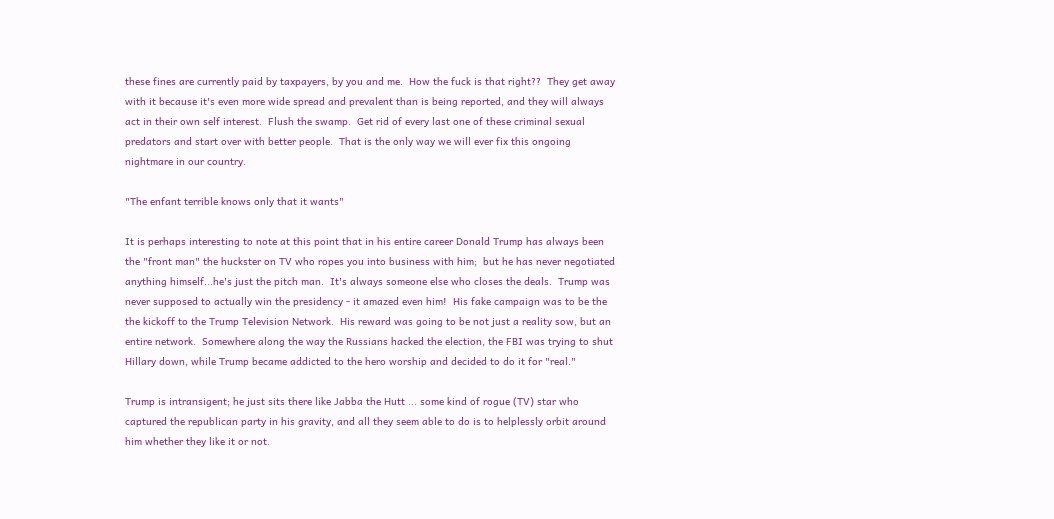these fines are currently paid by taxpayers, by you and me.  How the fuck is that right??  They get away with it because it's even more wide spread and prevalent than is being reported, and they will always act in their own self interest.  Flush the swamp.  Get rid of every last one of these criminal sexual predators and start over with better people.  That is the only way we will ever fix this ongoing nightmare in our country.

"The enfant terrible knows only that it wants"

It is perhaps interesting to note at this point that in his entire career Donald Trump has always been the "front man" the huckster on TV who ropes you into business with him;  but he has never negotiated anything himself...he's just the pitch man.  It's always someone else who closes the deals.  Trump was never supposed to actually win the presidency - it amazed even him!  His fake campaign was to be the the kickoff to the Trump Television Network.  His reward was going to be not just a reality sow, but an entire network.  Somewhere along the way the Russians hacked the election, the FBI was trying to shut Hillary down, while Trump became addicted to the hero worship and decided to do it for "real."

Trump is intransigent; he just sits there like Jabba the Hutt ... some kind of rogue (TV) star who captured the republican party in his gravity, and all they seem able to do is to helplessly orbit around him whether they like it or not.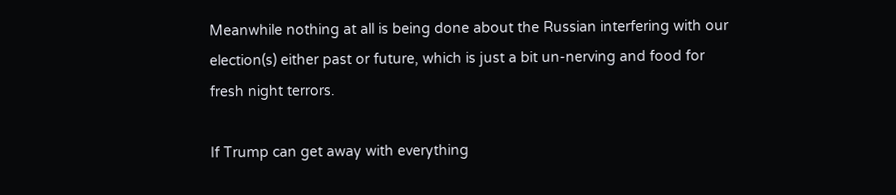Meanwhile nothing at all is being done about the Russian interfering with our election(s) either past or future, which is just a bit un-nerving and food for fresh night terrors.

If Trump can get away with everything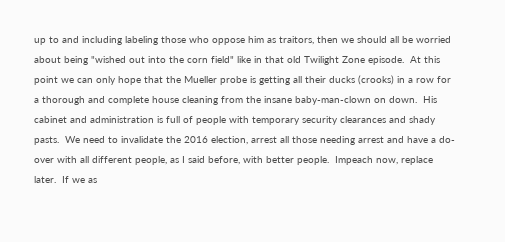up to and including labeling those who oppose him as traitors, then we should all be worried about being "wished out into the corn field" like in that old Twilight Zone episode.  At this point we can only hope that the Mueller probe is getting all their ducks (crooks) in a row for a thorough and complete house cleaning from the insane baby-man-clown on down.  His cabinet and administration is full of people with temporary security clearances and shady pasts.  We need to invalidate the 2016 election, arrest all those needing arrest and have a do-over with all different people, as I said before, with better people.  Impeach now, replace later.  If we as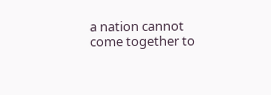a nation cannot come together to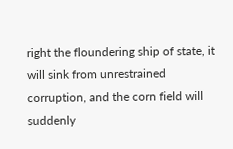right the floundering ship of state, it will sink from unrestrained corruption, and the corn field will suddenly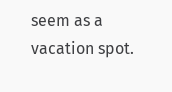seem as a vacation spot.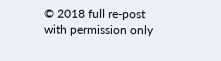© 2018 full re-post with permission only